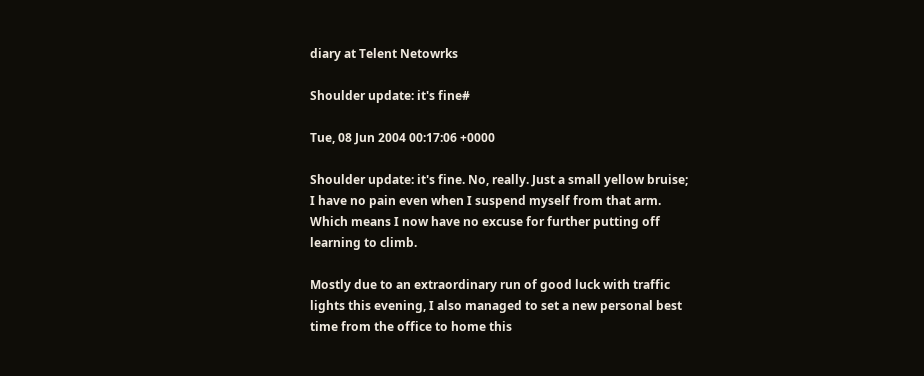diary at Telent Netowrks

Shoulder update: it's fine#

Tue, 08 Jun 2004 00:17:06 +0000

Shoulder update: it's fine. No, really. Just a small yellow bruise; I have no pain even when I suspend myself from that arm. Which means I now have no excuse for further putting off learning to climb.

Mostly due to an extraordinary run of good luck with traffic lights this evening, I also managed to set a new personal best time from the office to home this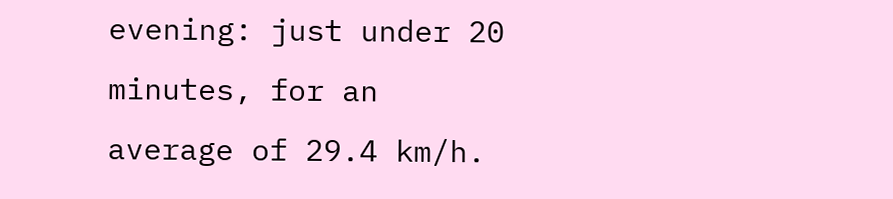evening: just under 20 minutes, for an average of 29.4 km/h.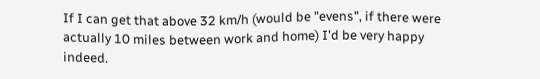If I can get that above 32 km/h (would be "evens", if there were actually 10 miles between work and home) I'd be very happy indeed.